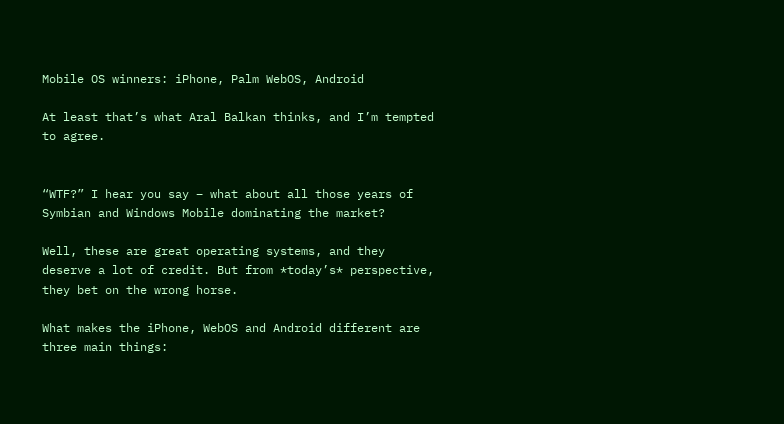Mobile OS winners: iPhone, Palm WebOS, Android

At least that’s what Aral Balkan thinks, and I’m tempted to agree.


“WTF?” I hear you say – what about all those years of Symbian and Windows Mobile dominating the market?

Well, these are great operating systems, and they deserve a lot of credit. But from *today’s* perspective, they bet on the wrong horse.

What makes the iPhone, WebOS and Android different are three main things: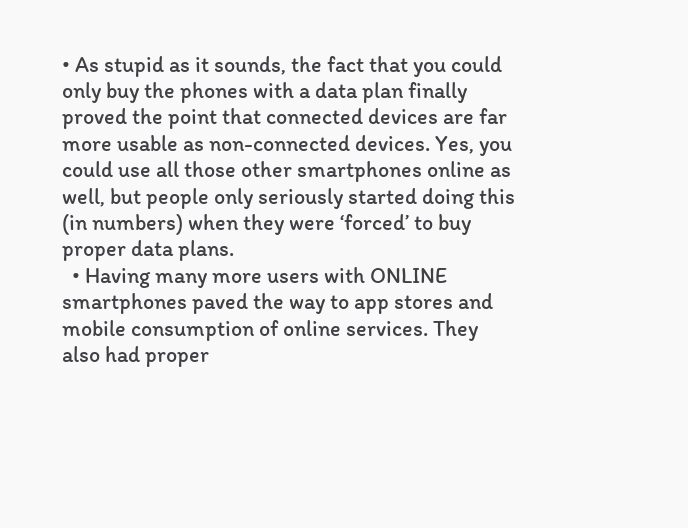• As stupid as it sounds, the fact that you could only buy the phones with a data plan finally proved the point that connected devices are far more usable as non-connected devices. Yes, you could use all those other smartphones online as well, but people only seriously started doing this (in numbers) when they were ‘forced’ to buy proper data plans.
  • Having many more users with ONLINE smartphones paved the way to app stores and mobile consumption of online services. They also had proper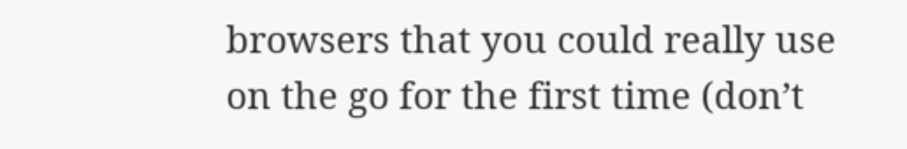browsers that you could really use on the go for the first time (don’t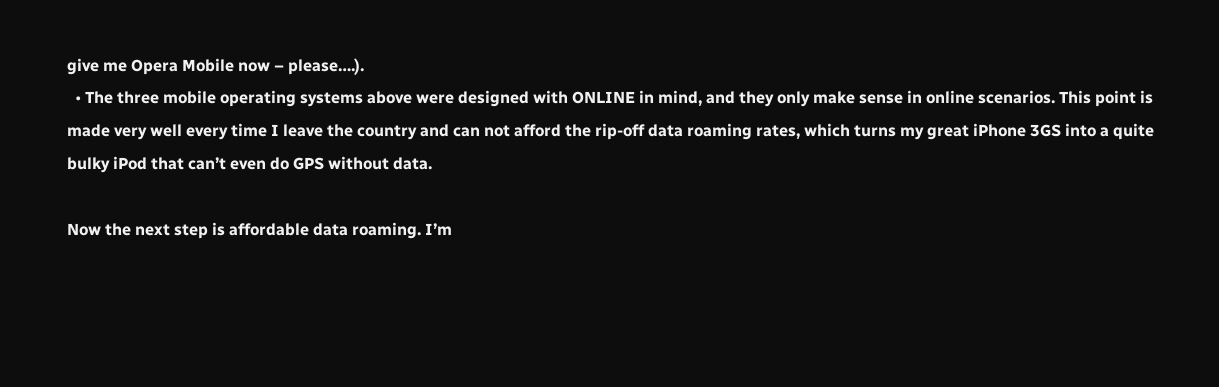give me Opera Mobile now – please….).
  • The three mobile operating systems above were designed with ONLINE in mind, and they only make sense in online scenarios. This point is made very well every time I leave the country and can not afford the rip-off data roaming rates, which turns my great iPhone 3GS into a quite bulky iPod that can’t even do GPS without data.

Now the next step is affordable data roaming. I’m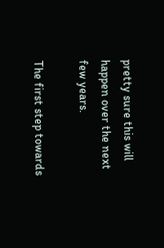pretty sure this will happen over the next few years.

The first step towards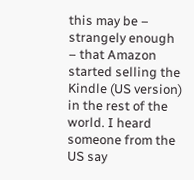this may be – strangely enough – that Amazon started selling the Kindle (US version) in the rest of the world. I heard someone from the US say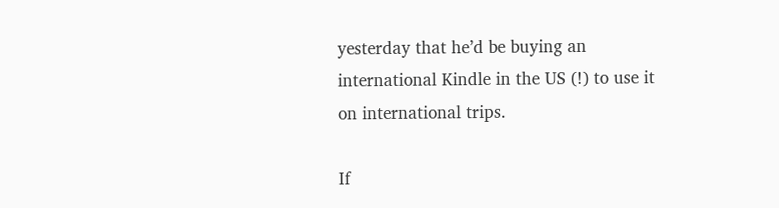yesterday that he’d be buying an international Kindle in the US (!) to use it on international trips.

If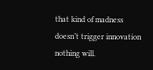that kind of madness doesn’t trigger innovation nothing will.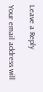Leave a Reply

Your email address will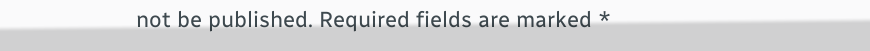not be published. Required fields are marked *